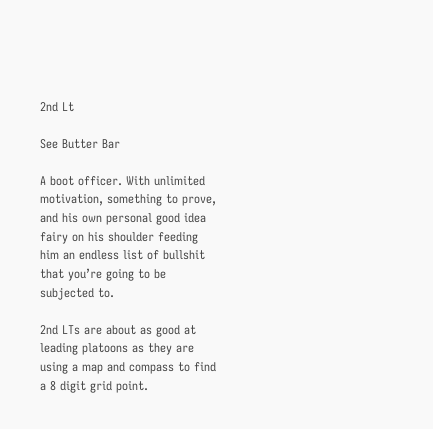2nd Lt

See Butter Bar

A boot officer. With unlimited motivation, something to prove, and his own personal good idea fairy on his shoulder feeding him an endless list of bullshit that you’re going to be subjected to.

2nd LTs are about as good at leading platoons as they are using a map and compass to find a 8 digit grid point.